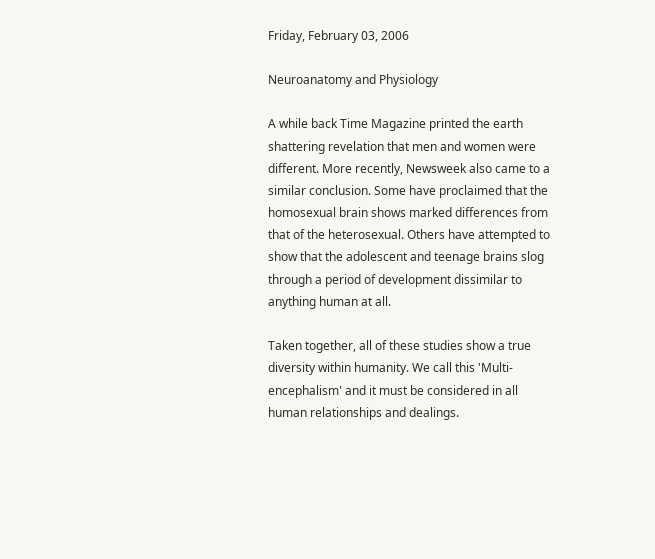Friday, February 03, 2006

Neuroanatomy and Physiology

A while back Time Magazine printed the earth shattering revelation that men and women were different. More recently, Newsweek also came to a similar conclusion. Some have proclaimed that the homosexual brain shows marked differences from that of the heterosexual. Others have attempted to show that the adolescent and teenage brains slog through a period of development dissimilar to anything human at all.

Taken together, all of these studies show a true diversity within humanity. We call this 'Multi-encephalism' and it must be considered in all human relationships and dealings.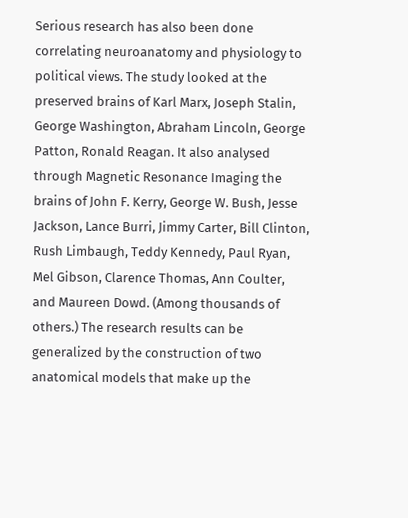Serious research has also been done correlating neuroanatomy and physiology to political views. The study looked at the preserved brains of Karl Marx, Joseph Stalin, George Washington, Abraham Lincoln, George Patton, Ronald Reagan. It also analysed through Magnetic Resonance Imaging the brains of John F. Kerry, George W. Bush, Jesse Jackson, Lance Burri, Jimmy Carter, Bill Clinton, Rush Limbaugh, Teddy Kennedy, Paul Ryan, Mel Gibson, Clarence Thomas, Ann Coulter, and Maureen Dowd. (Among thousands of others.) The research results can be generalized by the construction of two anatomical models that make up the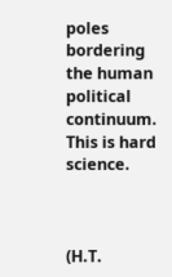poles bordering the human political continuum. This is hard science.



(H.T.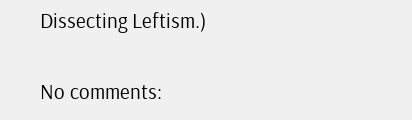Dissecting Leftism.)

No comments: